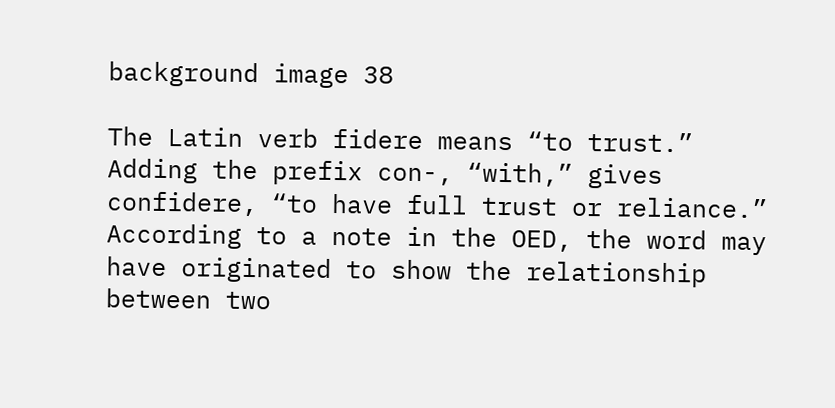background image 38

The Latin verb fidere means “to trust.” Adding the prefix con-, “with,” gives confidere, “to have full trust or reliance.” According to a note in the OED, the word may have originated to show the relationship between two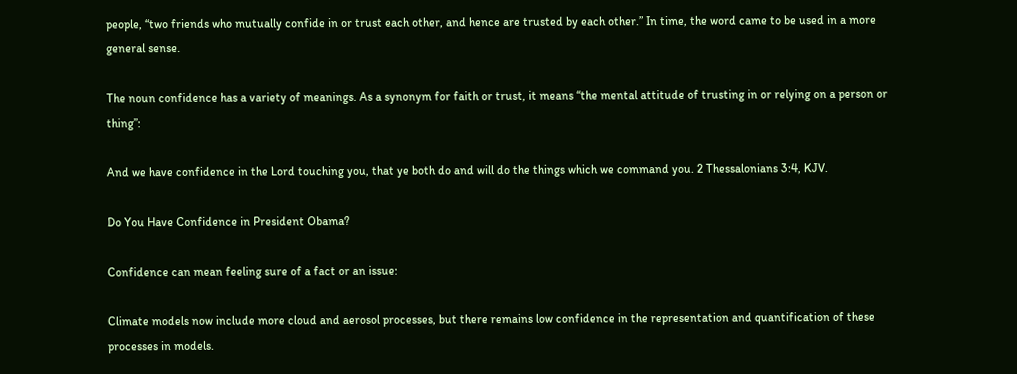people, “two friends who mutually confide in or trust each other, and hence are trusted by each other.” In time, the word came to be used in a more general sense.

The noun confidence has a variety of meanings. As a synonym for faith or trust, it means “the mental attitude of trusting in or relying on a person or thing”:

And we have confidence in the Lord touching you, that ye both do and will do the things which we command you. 2 Thessalonians 3:4, KJV.

Do You Have Confidence in President Obama?

Confidence can mean feeling sure of a fact or an issue:

Climate models now include more cloud and aerosol processes, but there remains low confidence in the representation and quantification of these processes in models.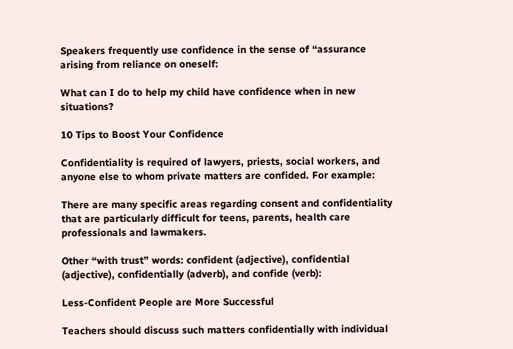Speakers frequently use confidence in the sense of “assurance arising from reliance on oneself:

What can I do to help my child have confidence when in new situations?

10 Tips to Boost Your Confidence

Confidentiality is required of lawyers, priests, social workers, and anyone else to whom private matters are confided. For example:

There are many specific areas regarding consent and confidentiality that are particularly difficult for teens, parents, health care professionals and lawmakers.

Other “with trust” words: confident (adjective), confidential (adjective), confidentially (adverb), and confide (verb):

Less-Confident People are More Successful

Teachers should discuss such matters confidentially with individual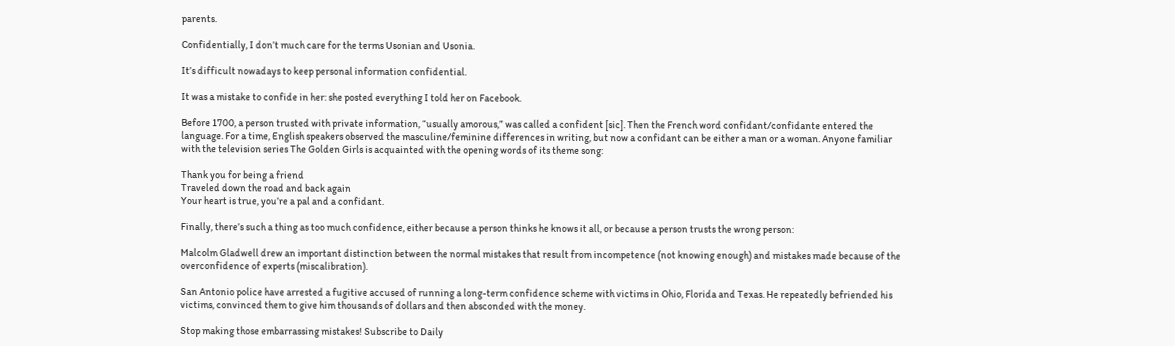parents.

Confidentially, I don’t much care for the terms Usonian and Usonia.

It’s difficult nowadays to keep personal information confidential.

It was a mistake to confide in her: she posted everything I told her on Facebook.

Before 1700, a person trusted with private information, “usually amorous,” was called a confident [sic]. Then the French word confidant/confidante entered the language. For a time, English speakers observed the masculine/feminine differences in writing, but now a confidant can be either a man or a woman. Anyone familiar with the television series The Golden Girls is acquainted with the opening words of its theme song:

Thank you for being a friend
Traveled down the road and back again
Your heart is true, you’re a pal and a confidant.

Finally, there’s such a thing as too much confidence, either because a person thinks he knows it all, or because a person trusts the wrong person:

Malcolm Gladwell drew an important distinction between the normal mistakes that result from incompetence (not knowing enough) and mistakes made because of the overconfidence of experts (miscalibration).

San Antonio police have arrested a fugitive accused of running a long-term confidence scheme with victims in Ohio, Florida and Texas. He repeatedly befriended his victims, convinced them to give him thousands of dollars and then absconded with the money.

Stop making those embarrassing mistakes! Subscribe to Daily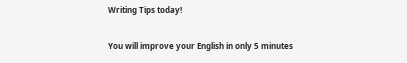Writing Tips today!

You will improve your English in only 5 minutes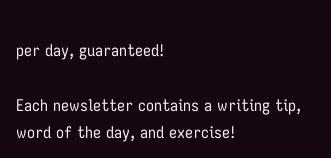per day, guaranteed!

Each newsletter contains a writing tip, word of the day, and exercise!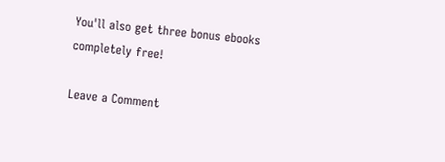You'll also get three bonus ebooks completely free!

Leave a Comment